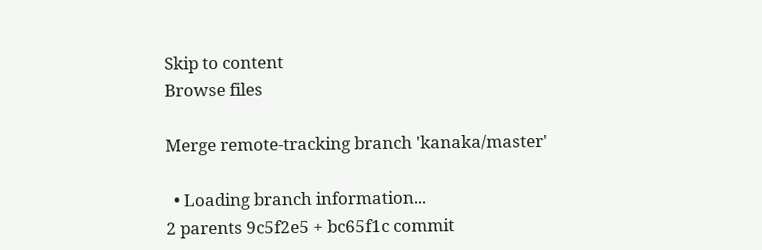Skip to content
Browse files

Merge remote-tracking branch 'kanaka/master'

  • Loading branch information...
2 parents 9c5f2e5 + bc65f1c commit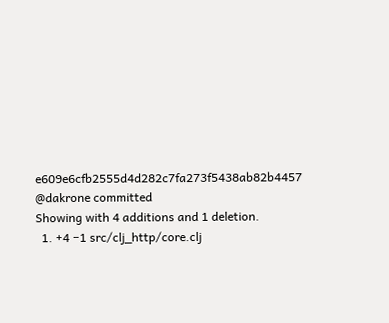e609e6cfb2555d4d282c7fa273f5438ab82b4457 @dakrone committed
Showing with 4 additions and 1 deletion.
  1. +4 −1 src/clj_http/core.clj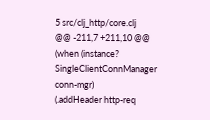5 src/clj_http/core.clj
@@ -211,7 +211,10 @@
(when (instance? SingleClientConnManager conn-mgr)
(.addHeader http-req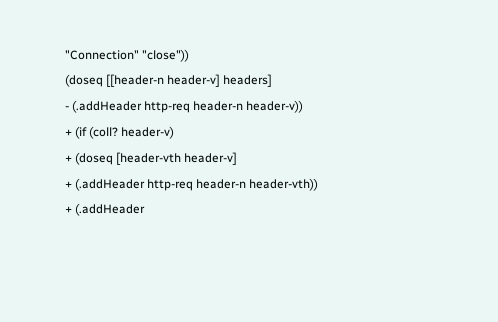"Connection" "close"))
(doseq [[header-n header-v] headers]
- (.addHeader http-req header-n header-v))
+ (if (coll? header-v)
+ (doseq [header-vth header-v]
+ (.addHeader http-req header-n header-vth))
+ (.addHeader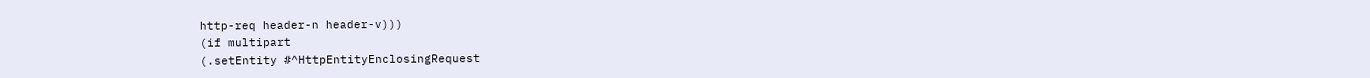http-req header-n header-v)))
(if multipart
(.setEntity #^HttpEntityEnclosingRequest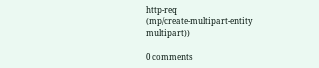http-req
(mp/create-multipart-entity multipart))

0 comments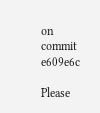on commit e609e6c

Please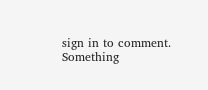sign in to comment.
Something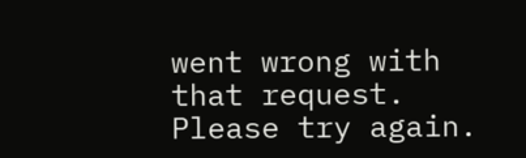went wrong with that request. Please try again.